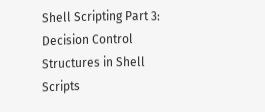Shell Scripting Part 3: Decision Control Structures in Shell Scripts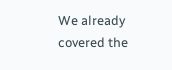We already covered the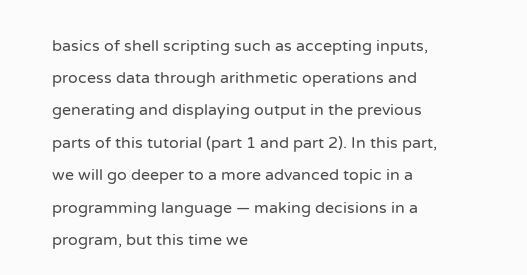basics of shell scripting such as accepting inputs, process data through arithmetic operations and generating and displaying output in the previous parts of this tutorial (part 1 and part 2). In this part, we will go deeper to a more advanced topic in a programming language — making decisions in a program, but this time we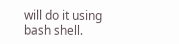will do it using bash shell.